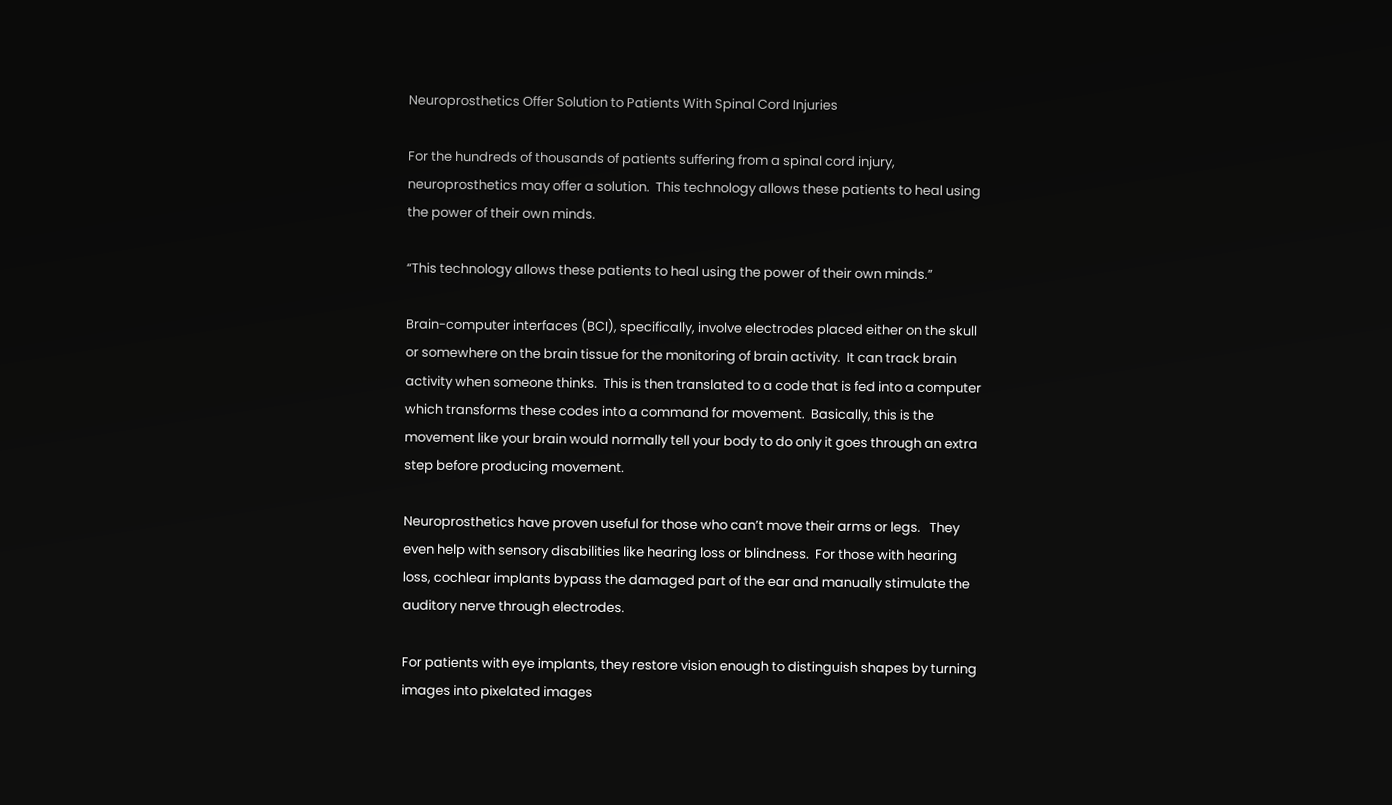Neuroprosthetics Offer Solution to Patients With Spinal Cord Injuries

For the hundreds of thousands of patients suffering from a spinal cord injury, neuroprosthetics may offer a solution.  This technology allows these patients to heal using the power of their own minds.

“This technology allows these patients to heal using the power of their own minds.”

Brain-computer interfaces (BCI), specifically, involve electrodes placed either on the skull or somewhere on the brain tissue for the monitoring of brain activity.  It can track brain activity when someone thinks.  This is then translated to a code that is fed into a computer which transforms these codes into a command for movement.  Basically, this is the movement like your brain would normally tell your body to do only it goes through an extra step before producing movement.

Neuroprosthetics have proven useful for those who can’t move their arms or legs.   They even help with sensory disabilities like hearing loss or blindness.  For those with hearing loss, cochlear implants bypass the damaged part of the ear and manually stimulate the auditory nerve through electrodes.

For patients with eye implants, they restore vision enough to distinguish shapes by turning images into pixelated images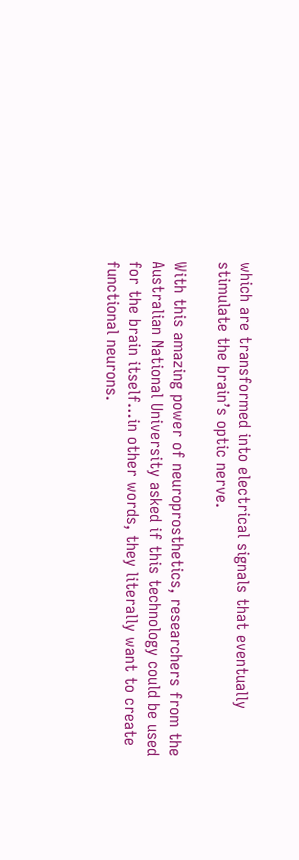which are transformed into electrical signals that eventually stimulate the brain’s optic nerve.

With this amazing power of neuroprosthetics, researchers from the Australian National University asked if this technology could be used for the brain itself…in other words, they literally want to create functional neurons.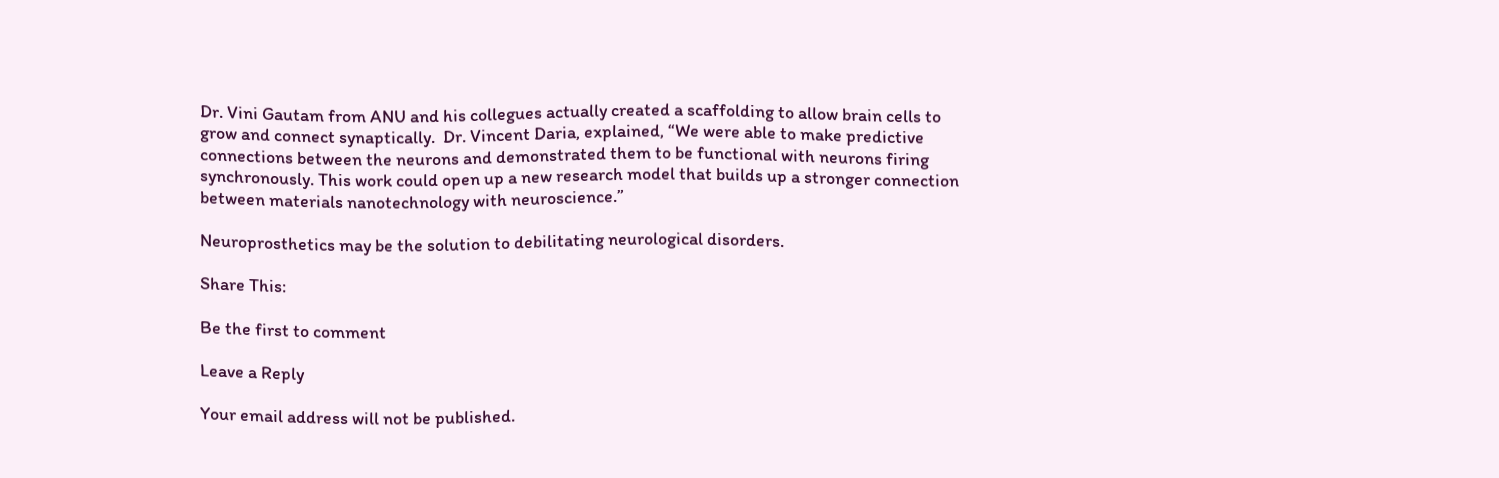Dr. Vini Gautam from ANU and his collegues actually created a scaffolding to allow brain cells to grow and connect synaptically.  Dr. Vincent Daria, explained, “We were able to make predictive connections between the neurons and demonstrated them to be functional with neurons firing synchronously. This work could open up a new research model that builds up a stronger connection between materials nanotechnology with neuroscience.”

Neuroprosthetics may be the solution to debilitating neurological disorders.

Share This:

Be the first to comment

Leave a Reply

Your email address will not be published.